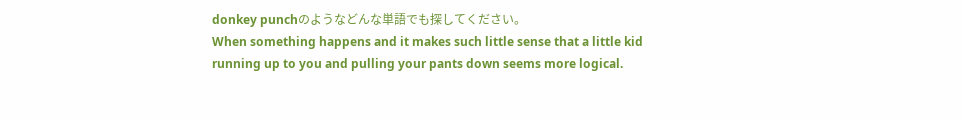donkey punchのようなどんな単語でも探してください。
When something happens and it makes such little sense that a little kid running up to you and pulling your pants down seems more logical.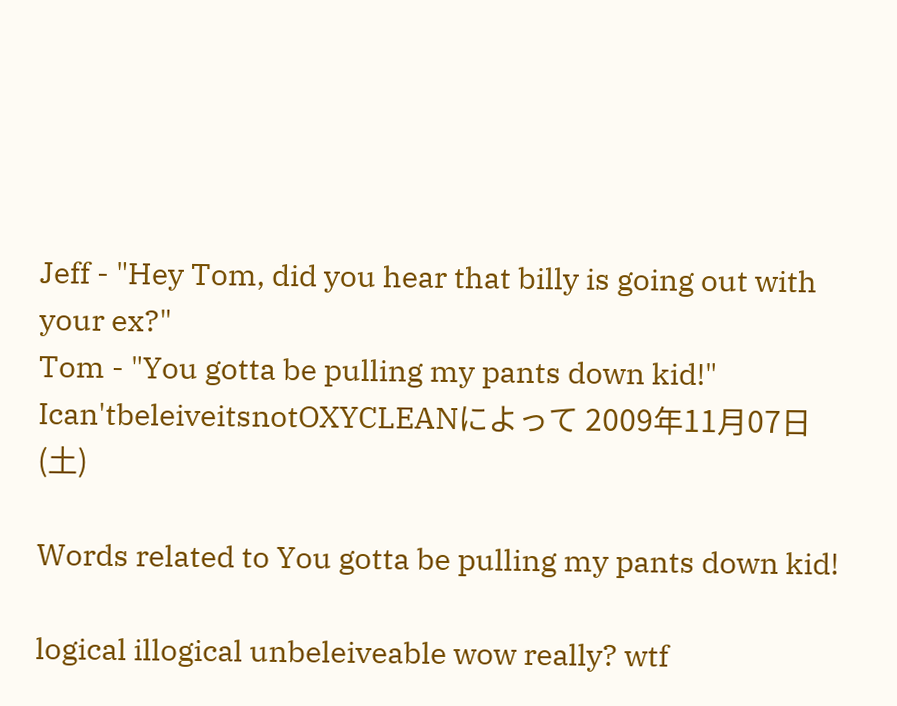Jeff - "Hey Tom, did you hear that billy is going out with your ex?"
Tom - "You gotta be pulling my pants down kid!"
Ican'tbeleiveitsnotOXYCLEANによって 2009年11月07日(土)

Words related to You gotta be pulling my pants down kid!

logical illogical unbeleiveable wow really? wtf